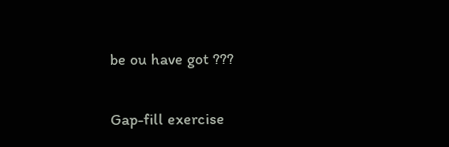be ou have got ???

Gap-fill exercise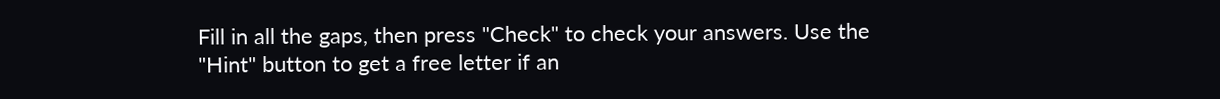Fill in all the gaps, then press "Check" to check your answers. Use the "Hint" button to get a free letter if an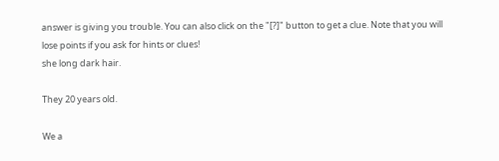answer is giving you trouble. You can also click on the "[?]" button to get a clue. Note that you will lose points if you ask for hints or clues!
she long dark hair.

They 20 years old.

We a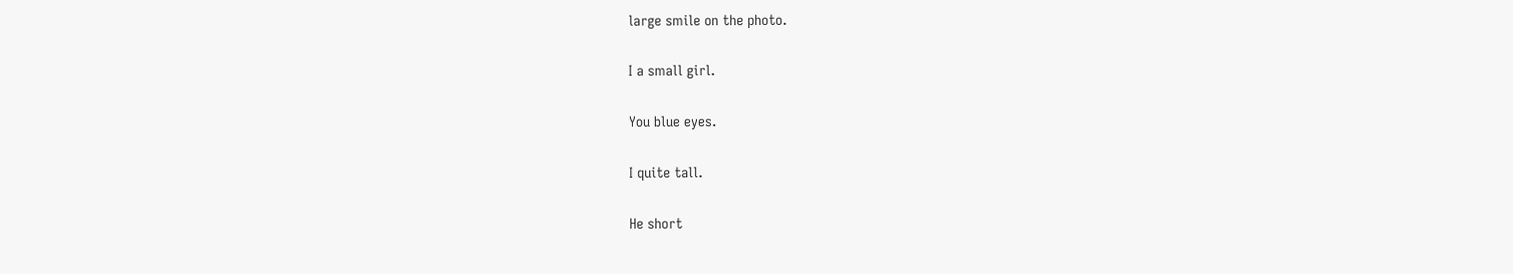large smile on the photo.

I a small girl.

You blue eyes.

I quite tall.

He short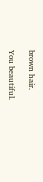brown hair.

You beautiful.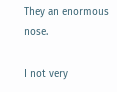They an enormous nose.

I not very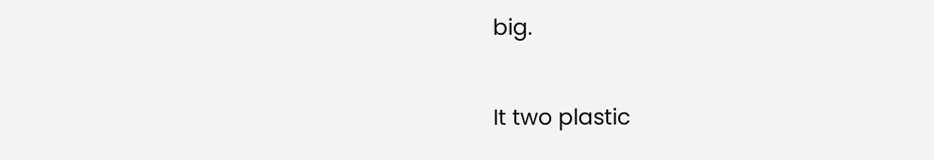big.

It two plastic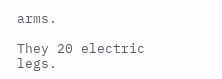arms.

They 20 electric legs.